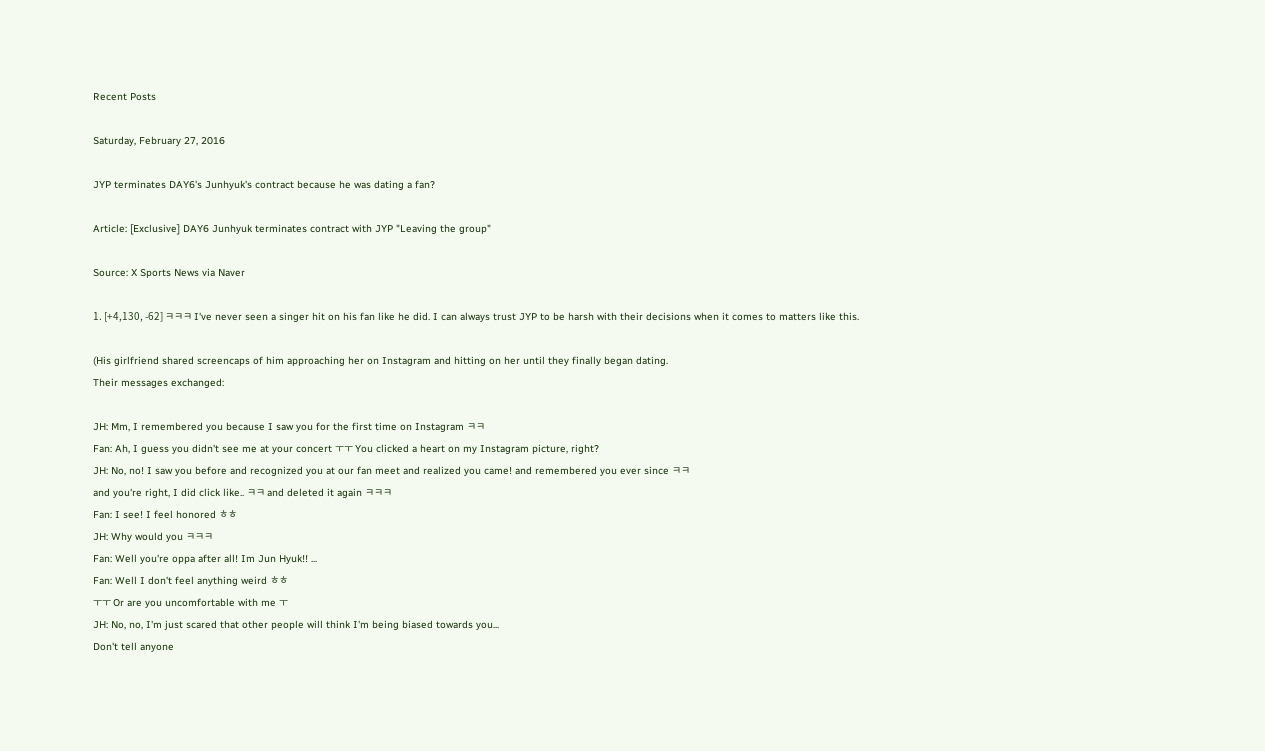Recent Posts

Saturday, February 27, 2016

JYP terminates DAY6's Junhyuk's contract because he was dating a fan?

Article: [Exclusive] DAY6 Junhyuk terminates contract with JYP "Leaving the group"

Source: X Sports News via Naver

1. [+4,130, -62] ㅋㅋㅋ I've never seen a singer hit on his fan like he did. I can always trust JYP to be harsh with their decisions when it comes to matters like this.

(His girlfriend shared screencaps of him approaching her on Instagram and hitting on her until they finally began dating.
Their messages exchanged:

JH: Mm, I remembered you because I saw you for the first time on Instagram ㅋㅋ
Fan: Ah, I guess you didn't see me at your concert ㅜㅜ You clicked a heart on my Instagram picture, right?
JH: No, no! I saw you before and recognized you at our fan meet and realized you came! and remembered you ever since ㅋㅋ
and you're right, I did click like.. ㅋㅋ and deleted it again ㅋㅋㅋ
Fan: I see! I feel honored ㅎㅎ
JH: Why would you ㅋㅋㅋ
Fan: Well you're oppa after all! Im Jun Hyuk!! ...
Fan: Well I don't feel anything weird ㅎㅎ
ㅜㅜ Or are you uncomfortable with me ㅜ
JH: No, no, I'm just scared that other people will think I'm being biased towards you...
Don't tell anyone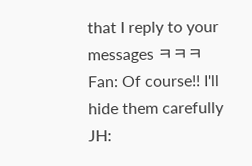that I reply to your messages ㅋㅋㅋ
Fan: Of course!! I'll hide them carefully
JH: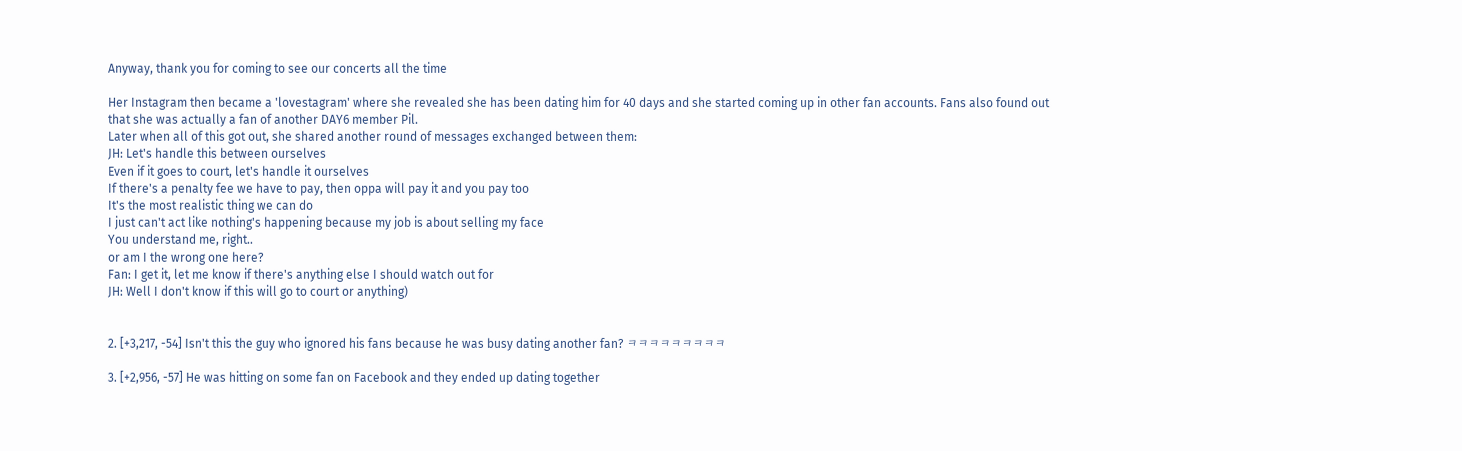Anyway, thank you for coming to see our concerts all the time

Her Instagram then became a 'lovestagram' where she revealed she has been dating him for 40 days and she started coming up in other fan accounts. Fans also found out that she was actually a fan of another DAY6 member Pil.
Later when all of this got out, she shared another round of messages exchanged between them:
JH: Let's handle this between ourselves
Even if it goes to court, let's handle it ourselves
If there's a penalty fee we have to pay, then oppa will pay it and you pay too
It's the most realistic thing we can do
I just can't act like nothing's happening because my job is about selling my face
You understand me, right..
or am I the wrong one here?
Fan: I get it, let me know if there's anything else I should watch out for
JH: Well I don't know if this will go to court or anything)


2. [+3,217, -54] Isn't this the guy who ignored his fans because he was busy dating another fan? ㅋㅋㅋㅋㅋㅋㅋㅋㅋ

3. [+2,956, -57] He was hitting on some fan on Facebook and they ended up dating together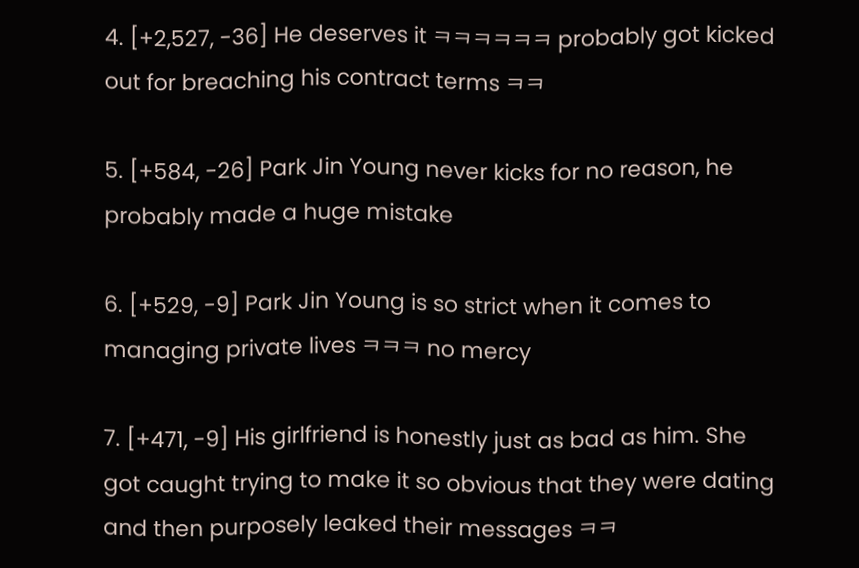4. [+2,527, -36] He deserves it ㅋㅋㅋㅋㅋㅋ probably got kicked out for breaching his contract terms ㅋㅋ

5. [+584, -26] Park Jin Young never kicks for no reason, he probably made a huge mistake

6. [+529, -9] Park Jin Young is so strict when it comes to managing private lives ㅋㅋㅋ no mercy

7. [+471, -9] His girlfriend is honestly just as bad as him. She got caught trying to make it so obvious that they were dating and then purposely leaked their messages ㅋㅋ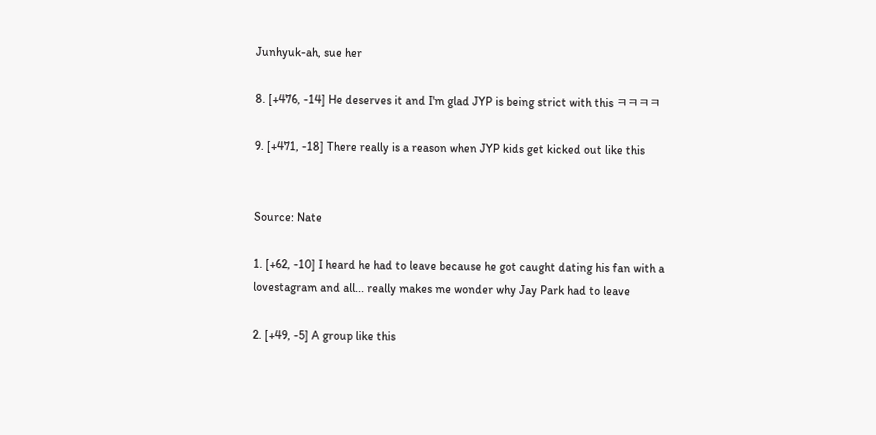Junhyuk-ah, sue her

8. [+476, -14] He deserves it and I'm glad JYP is being strict with this ㅋㅋㅋㅋ

9. [+471, -18] There really is a reason when JYP kids get kicked out like this


Source: Nate

1. [+62, -10] I heard he had to leave because he got caught dating his fan with a lovestagram and all... really makes me wonder why Jay Park had to leave

2. [+49, -5] A group like this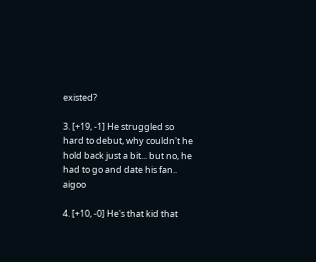existed?

3. [+19, -1] He struggled so hard to debut, why couldn't he hold back just a bit... but no, he had to go and date his fan.. aigoo

4. [+10, -0] He's that kid that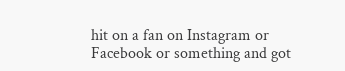hit on a fan on Instagram or Facebook or something and got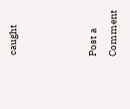caught



Post a Comment